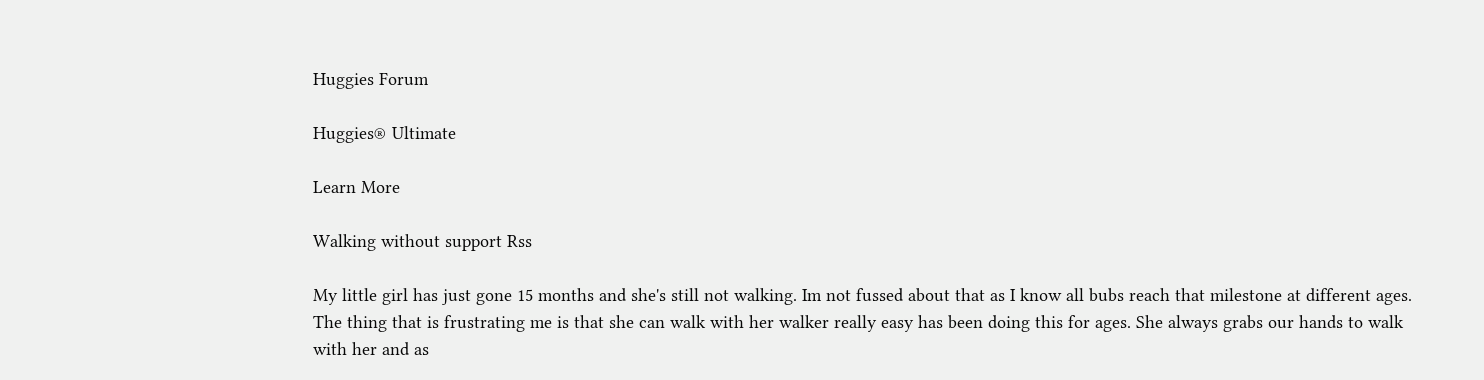Huggies Forum

Huggies® Ultimate

Learn More

Walking without support Rss

My little girl has just gone 15 months and she's still not walking. Im not fussed about that as I know all bubs reach that milestone at different ages. The thing that is frustrating me is that she can walk with her walker really easy has been doing this for ages. She always grabs our hands to walk with her and as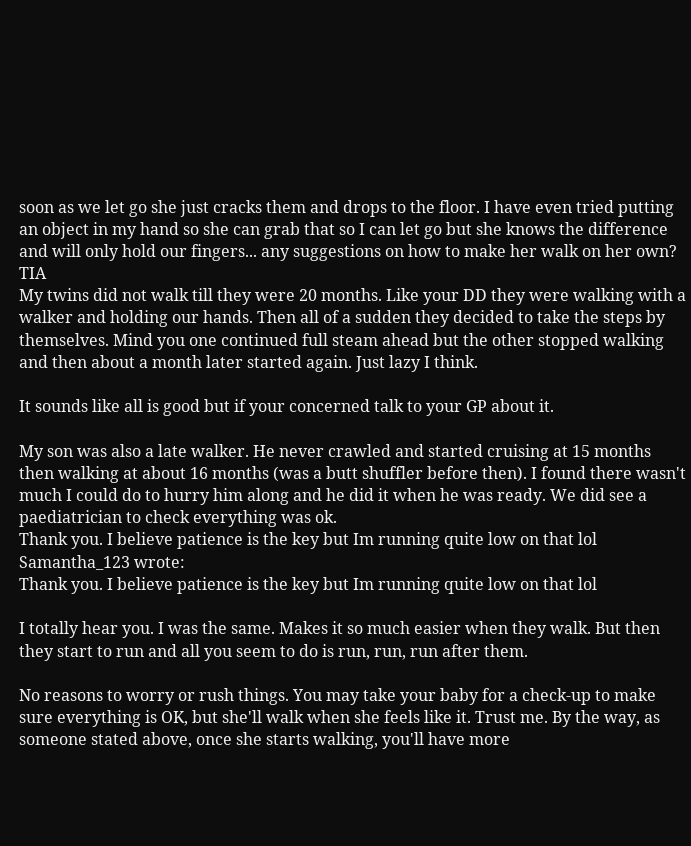soon as we let go she just cracks them and drops to the floor. I have even tried putting an object in my hand so she can grab that so I can let go but she knows the difference and will only hold our fingers... any suggestions on how to make her walk on her own? TIA
My twins did not walk till they were 20 months. Like your DD they were walking with a walker and holding our hands. Then all of a sudden they decided to take the steps by themselves. Mind you one continued full steam ahead but the other stopped walking and then about a month later started again. Just lazy I think.

It sounds like all is good but if your concerned talk to your GP about it.

My son was also a late walker. He never crawled and started cruising at 15 months then walking at about 16 months (was a butt shuffler before then). I found there wasn't much I could do to hurry him along and he did it when he was ready. We did see a paediatrician to check everything was ok.
Thank you. I believe patience is the key but Im running quite low on that lol
Samantha_123 wrote:
Thank you. I believe patience is the key but Im running quite low on that lol

I totally hear you. I was the same. Makes it so much easier when they walk. But then they start to run and all you seem to do is run, run, run after them.

No reasons to worry or rush things. You may take your baby for a check-up to make sure everything is OK, but she'll walk when she feels like it. Trust me. By the way, as someone stated above, once she starts walking, you'll have more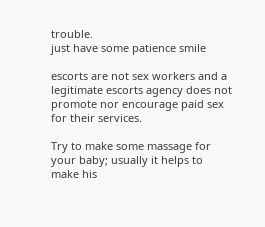trouble.
just have some patience smile

escorts are not sex workers and a legitimate escorts agency does not promote nor encourage paid sex for their services.

Try to make some massage for your baby; usually it helps to make his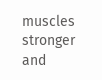muscles stronger and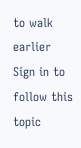to walk earlier
Sign in to follow this topic